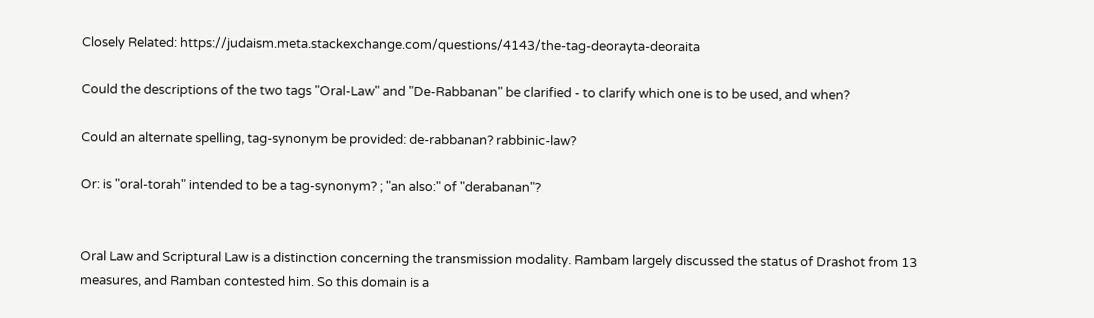Closely Related: https://judaism.meta.stackexchange.com/questions/4143/the-tag-deorayta-deoraita

Could the descriptions of the two tags "Oral-Law" and "De-Rabbanan" be clarified - to clarify which one is to be used, and when?

Could an alternate spelling, tag-synonym be provided: de-rabbanan? rabbinic-law?

Or: is "oral-torah" intended to be a tag-synonym? ; "an also:" of "derabanan"?


Oral Law and Scriptural Law is a distinction concerning the transmission modality. Rambam largely discussed the status of Drashot from 13 measures, and Ramban contested him. So this domain is a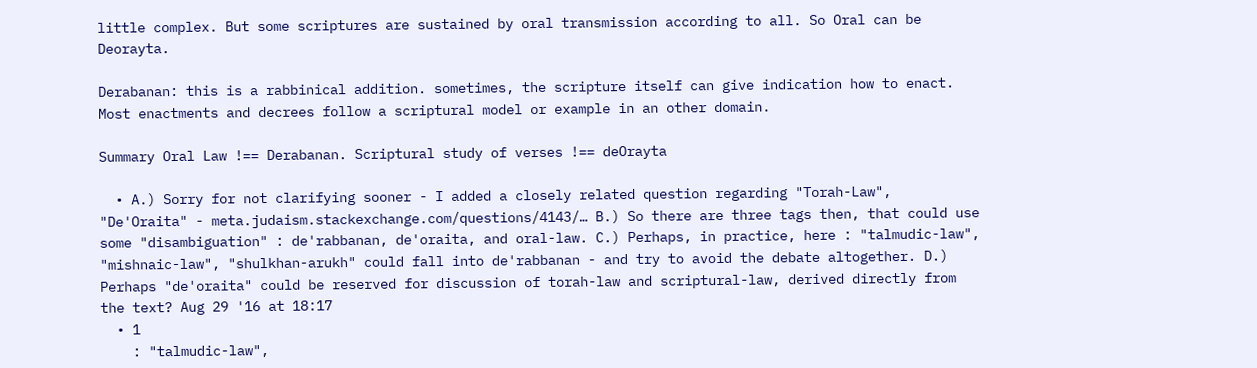little complex. But some scriptures are sustained by oral transmission according to all. So Oral can be Deorayta.

Derabanan: this is a rabbinical addition. sometimes, the scripture itself can give indication how to enact. Most enactments and decrees follow a scriptural model or example in an other domain.

Summary Oral Law !== Derabanan. Scriptural study of verses !== deOrayta

  • A.) Sorry for not clarifying sooner - I added a closely related question regarding "Torah-Law", "De'Oraita" - meta.judaism.stackexchange.com/questions/4143/… B.) So there are three tags then, that could use some "disambiguation" : de'rabbanan, de'oraita, and oral-law. C.) Perhaps, in practice, here : "talmudic-law", "mishnaic-law", "shulkhan-arukh" could fall into de'rabbanan - and try to avoid the debate altogether. D.) Perhaps "de'oraita" could be reserved for discussion of torah-law and scriptural-law, derived directly from the text? Aug 29 '16 at 18:17
  • 1
    : "talmudic-law",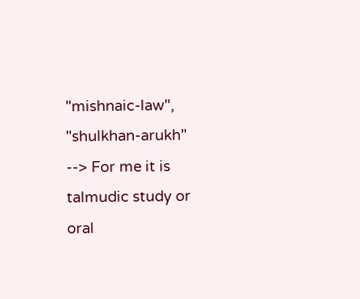"mishnaic-law", "shulkhan-arukh" --> For me it is talmudic study or oral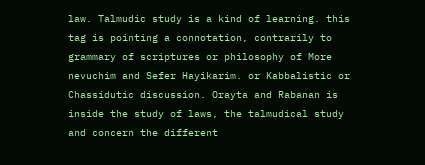law. Talmudic study is a kind of learning. this tag is pointing a connotation, contrarily to grammary of scriptures or philosophy of More nevuchim and Sefer Hayikarim. or Kabbalistic or Chassidutic discussion. Orayta and Rabanan is inside the study of laws, the talmudical study and concern the different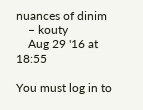nuances of dinim
    – kouty
    Aug 29 '16 at 18:55

You must log in to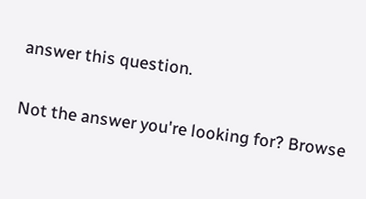answer this question.

Not the answer you're looking for? Browse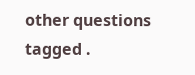other questions tagged .